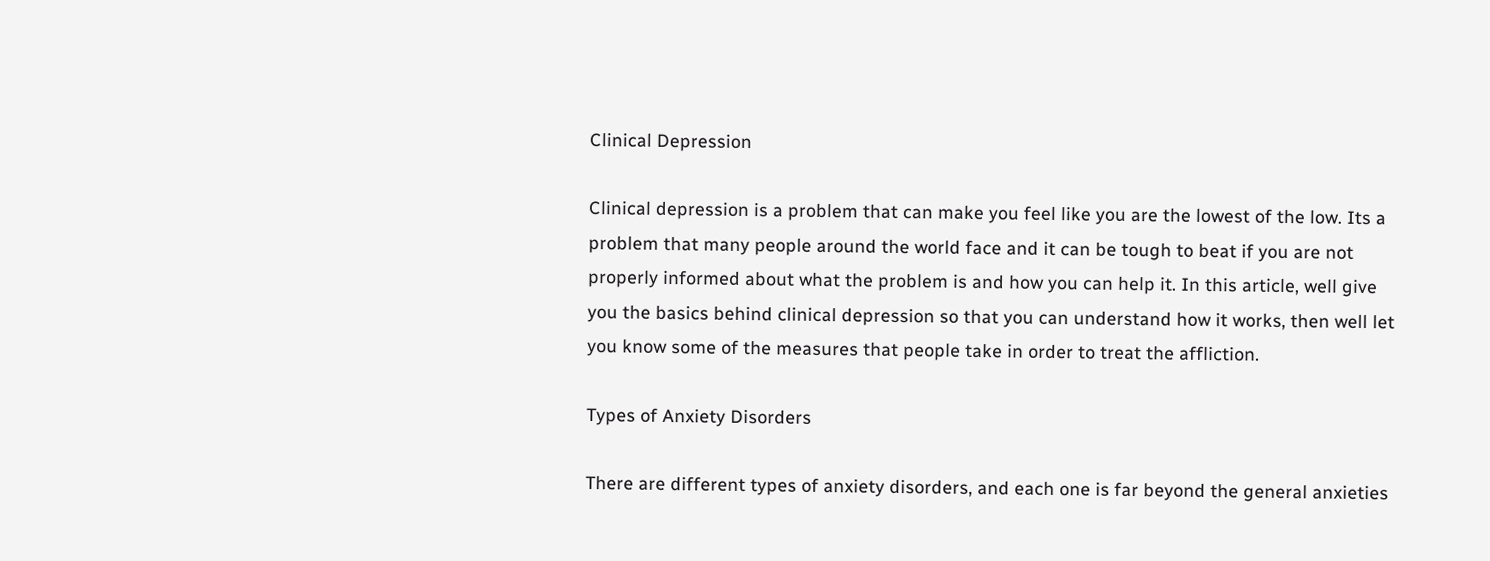Clinical Depression

Clinical depression is a problem that can make you feel like you are the lowest of the low. Its a problem that many people around the world face and it can be tough to beat if you are not properly informed about what the problem is and how you can help it. In this article, well give you the basics behind clinical depression so that you can understand how it works, then well let you know some of the measures that people take in order to treat the affliction.

Types of Anxiety Disorders

There are different types of anxiety disorders, and each one is far beyond the general anxieties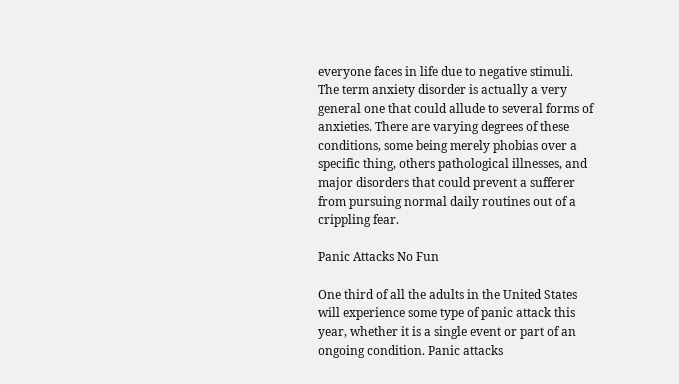everyone faces in life due to negative stimuli. The term anxiety disorder is actually a very general one that could allude to several forms of anxieties. There are varying degrees of these conditions, some being merely phobias over a specific thing, others pathological illnesses, and major disorders that could prevent a sufferer from pursuing normal daily routines out of a crippling fear.

Panic Attacks No Fun

One third of all the adults in the United States will experience some type of panic attack this year, whether it is a single event or part of an ongoing condition. Panic attacks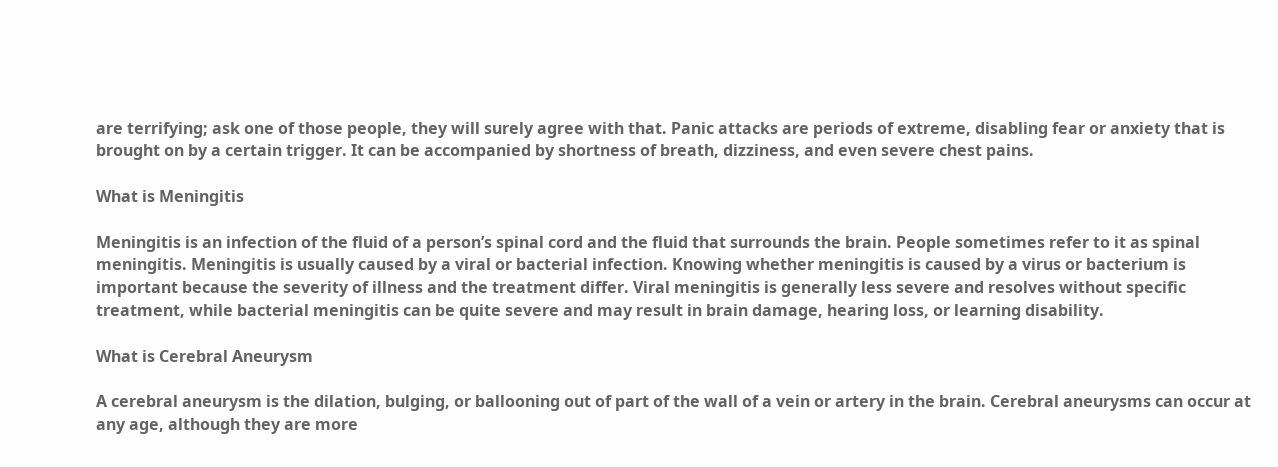are terrifying; ask one of those people, they will surely agree with that. Panic attacks are periods of extreme, disabling fear or anxiety that is brought on by a certain trigger. It can be accompanied by shortness of breath, dizziness, and even severe chest pains.

What is Meningitis

Meningitis is an infection of the fluid of a person’s spinal cord and the fluid that surrounds the brain. People sometimes refer to it as spinal meningitis. Meningitis is usually caused by a viral or bacterial infection. Knowing whether meningitis is caused by a virus or bacterium is important because the severity of illness and the treatment differ. Viral meningitis is generally less severe and resolves without specific treatment, while bacterial meningitis can be quite severe and may result in brain damage, hearing loss, or learning disability.

What is Cerebral Aneurysm

A cerebral aneurysm is the dilation, bulging, or ballooning out of part of the wall of a vein or artery in the brain. Cerebral aneurysms can occur at any age, although they are more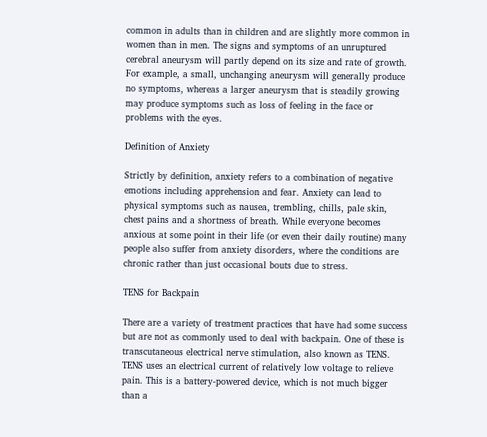common in adults than in children and are slightly more common in women than in men. The signs and symptoms of an unruptured cerebral aneurysm will partly depend on its size and rate of growth. For example, a small, unchanging aneurysm will generally produce no symptoms, whereas a larger aneurysm that is steadily growing may produce symptoms such as loss of feeling in the face or problems with the eyes.

Definition of Anxiety

Strictly by definition, anxiety refers to a combination of negative emotions including apprehension and fear. Anxiety can lead to physical symptoms such as nausea, trembling, chills, pale skin, chest pains and a shortness of breath. While everyone becomes anxious at some point in their life (or even their daily routine) many people also suffer from anxiety disorders, where the conditions are chronic rather than just occasional bouts due to stress.

TENS for Backpain

There are a variety of treatment practices that have had some success but are not as commonly used to deal with backpain. One of these is transcutaneous electrical nerve stimulation, also known as TENS. TENS uses an electrical current of relatively low voltage to relieve pain. This is a battery-powered device, which is not much bigger than a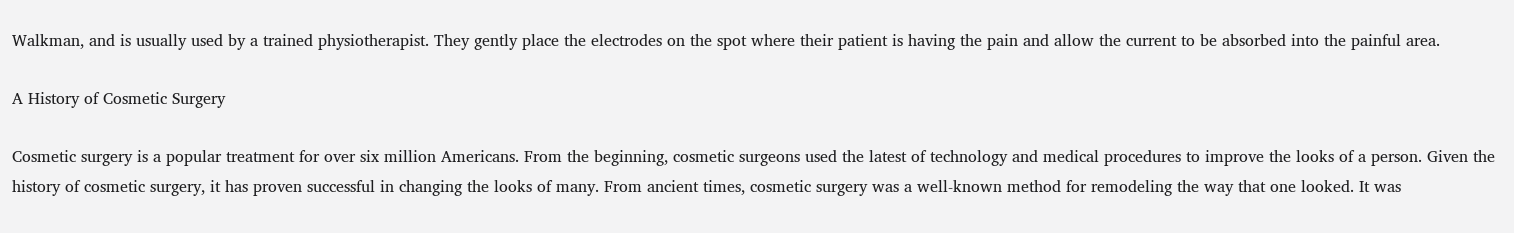Walkman, and is usually used by a trained physiotherapist. They gently place the electrodes on the spot where their patient is having the pain and allow the current to be absorbed into the painful area.

A History of Cosmetic Surgery

Cosmetic surgery is a popular treatment for over six million Americans. From the beginning, cosmetic surgeons used the latest of technology and medical procedures to improve the looks of a person. Given the history of cosmetic surgery, it has proven successful in changing the looks of many. From ancient times, cosmetic surgery was a well-known method for remodeling the way that one looked. It was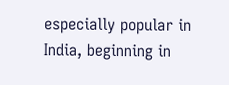especially popular in India, beginning in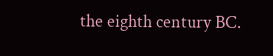the eighth century BC.